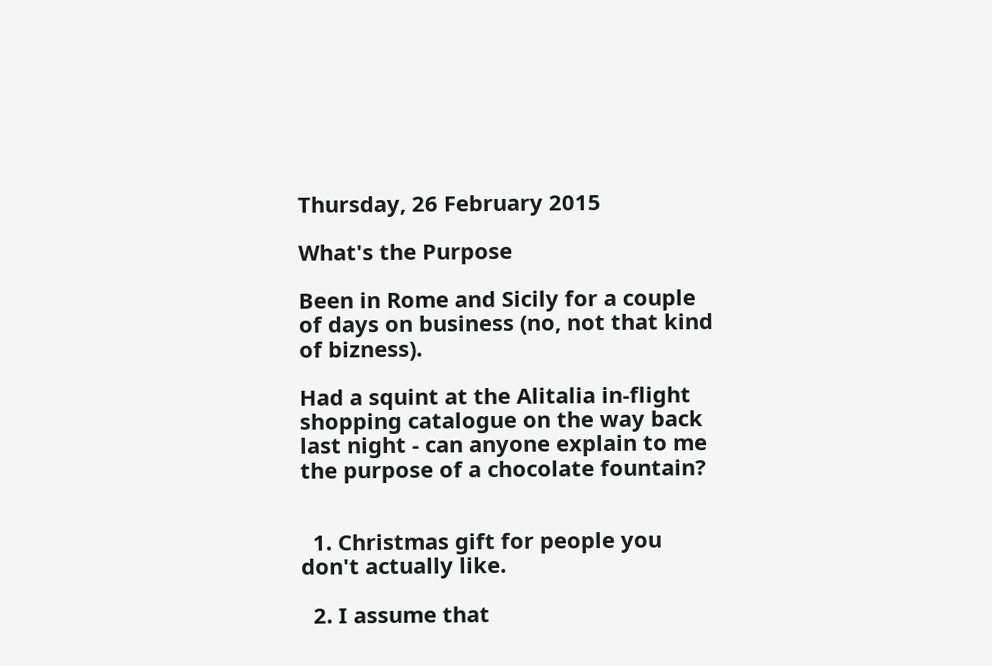Thursday, 26 February 2015

What's the Purpose

Been in Rome and Sicily for a couple of days on business (no, not that kind of bizness).

Had a squint at the Alitalia in-flight shopping catalogue on the way back last night - can anyone explain to me the purpose of a chocolate fountain?


  1. Christmas gift for people you don't actually like.

  2. I assume that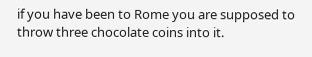if you have been to Rome you are supposed to throw three chocolate coins into it.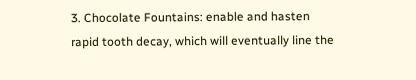3. Chocolate Fountains: enable and hasten rapid tooth decay, which will eventually line the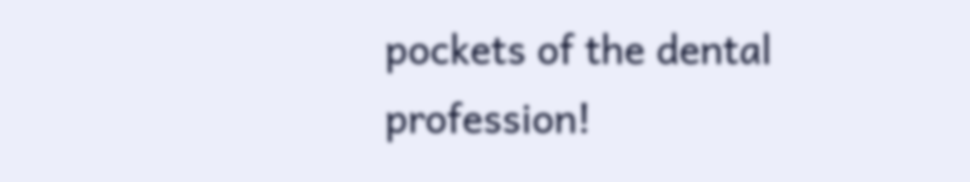pockets of the dental profession!